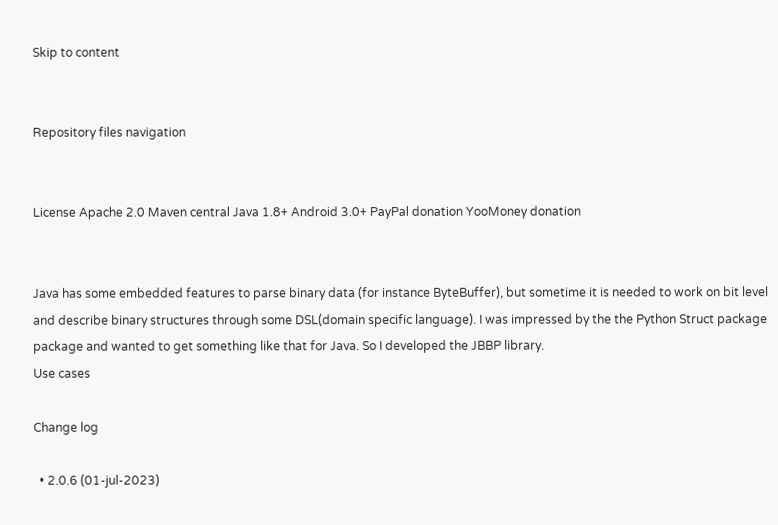Skip to content


Repository files navigation


License Apache 2.0 Maven central Java 1.8+ Android 3.0+ PayPal donation YooMoney donation


Java has some embedded features to parse binary data (for instance ByteBuffer), but sometime it is needed to work on bit level and describe binary structures through some DSL(domain specific language). I was impressed by the the Python Struct package package and wanted to get something like that for Java. So I developed the JBBP library.
Use cases

Change log

  • 2.0.6 (01-jul-2023)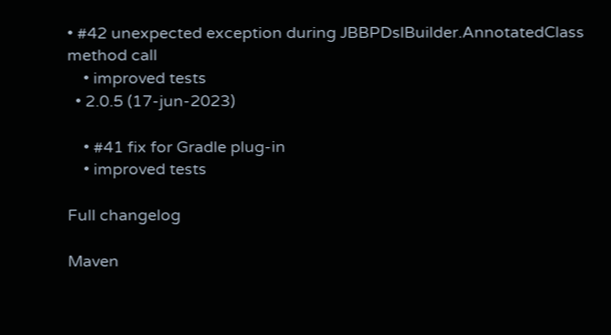• #42 unexpected exception during JBBPDslBuilder.AnnotatedClass method call
    • improved tests
  • 2.0.5 (17-jun-2023)

    • #41 fix for Gradle plug-in
    • improved tests

Full changelog

Maven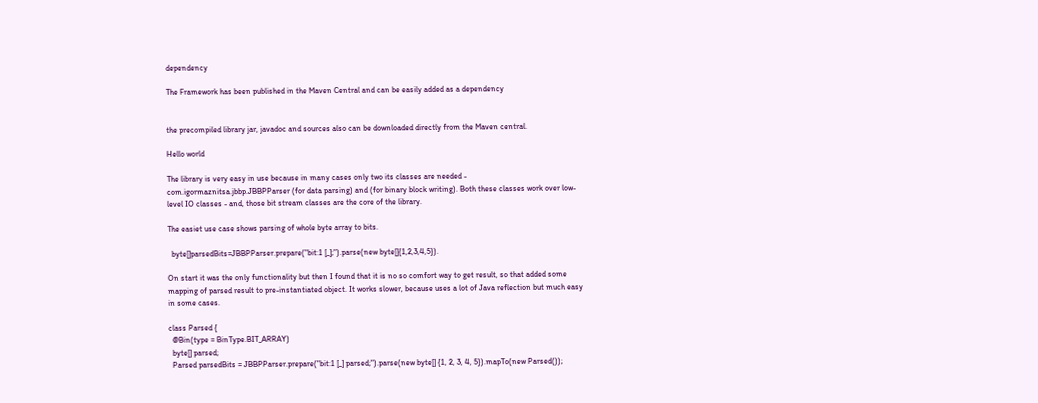dependency

The Framework has been published in the Maven Central and can be easily added as a dependency


the precompiled library jar, javadoc and sources also can be downloaded directly from the Maven central.

Hello world

The library is very easy in use because in many cases only two its classes are needed - com.igormaznitsa.jbbp.JBBPParser (for data parsing) and (for binary block writing). Both these classes work over low-level IO classes - and, those bit stream classes are the core of the library.

The easiet use case shows parsing of whole byte array to bits.

  byte[]parsedBits=JBBPParser.prepare("bit:1 [_];").parse(new byte[]{1,2,3,4,5}).

On start it was the only functionality but then I found that it is no so comfort way to get result, so that added some mapping of parsed result to pre-instantiated object. It works slower, because uses a lot of Java reflection but much easy in some cases.

class Parsed {
  @Bin(type = BinType.BIT_ARRAY)
  byte[] parsed;
  Parsed parsedBits = JBBPParser.prepare("bit:1 [_] parsed;").parse(new byte[] {1, 2, 3, 4, 5}).mapTo(new Parsed());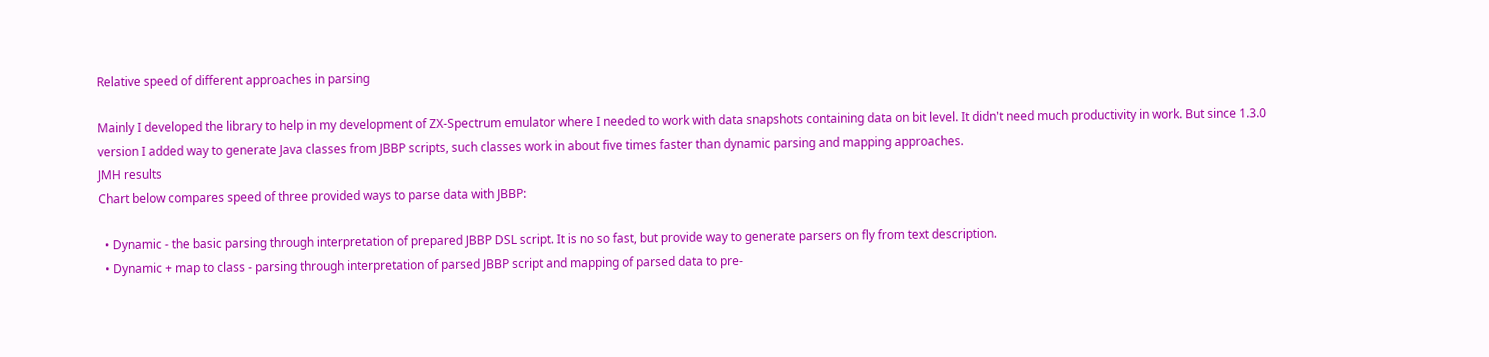Relative speed of different approaches in parsing

Mainly I developed the library to help in my development of ZX-Spectrum emulator where I needed to work with data snapshots containing data on bit level. It didn't need much productivity in work. But since 1.3.0 version I added way to generate Java classes from JBBP scripts, such classes work in about five times faster than dynamic parsing and mapping approaches.
JMH results
Chart below compares speed of three provided ways to parse data with JBBP:

  • Dynamic - the basic parsing through interpretation of prepared JBBP DSL script. It is no so fast, but provide way to generate parsers on fly from text description.
  • Dynamic + map to class - parsing through interpretation of parsed JBBP script and mapping of parsed data to pre-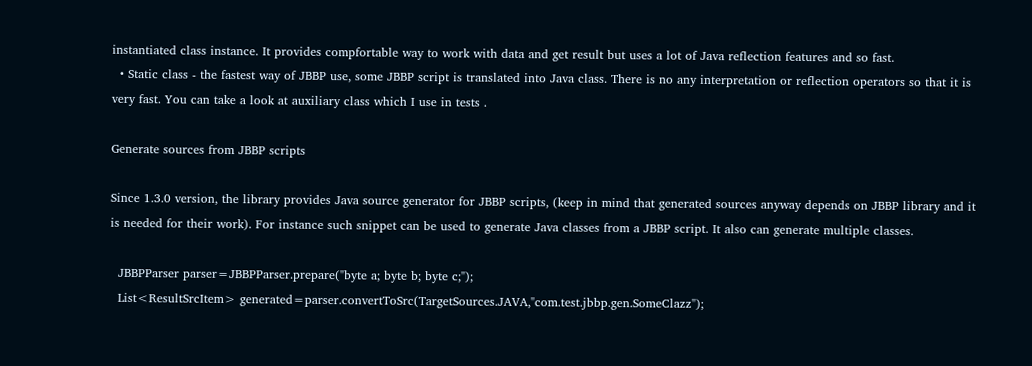instantiated class instance. It provides compfortable way to work with data and get result but uses a lot of Java reflection features and so fast.
  • Static class - the fastest way of JBBP use, some JBBP script is translated into Java class. There is no any interpretation or reflection operators so that it is very fast. You can take a look at auxiliary class which I use in tests .

Generate sources from JBBP scripts

Since 1.3.0 version, the library provides Java source generator for JBBP scripts, (keep in mind that generated sources anyway depends on JBBP library and it is needed for their work). For instance such snippet can be used to generate Java classes from a JBBP script. It also can generate multiple classes.

  JBBPParser parser=JBBPParser.prepare("byte a; byte b; byte c;");
  List<ResultSrcItem> generated=parser.convertToSrc(TargetSources.JAVA,"com.test.jbbp.gen.SomeClazz");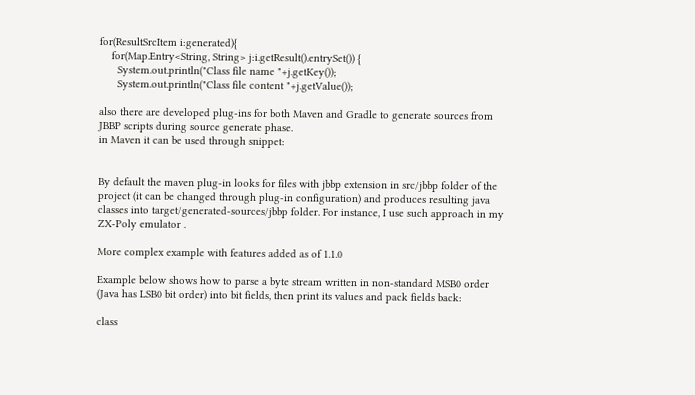for(ResultSrcItem i:generated){
    for(Map.Entry<String, String> j:i.getResult().entrySet()) {
      System.out.println("Class file name "+j.getKey());
      System.out.println("Class file content "+j.getValue());

also there are developed plug-ins for both Maven and Gradle to generate sources from JBBP scripts during source generate phase.
in Maven it can be used through snippet:


By default the maven plug-in looks for files with jbbp extension in src/jbbp folder of the project (it can be changed through plug-in configuration) and produces resulting java classes into target/generated-sources/jbbp folder. For instance, I use such approach in my ZX-Poly emulator .

More complex example with features added as of 1.1.0

Example below shows how to parse a byte stream written in non-standard MSB0 order (Java has LSB0 bit order) into bit fields, then print its values and pack fields back:

class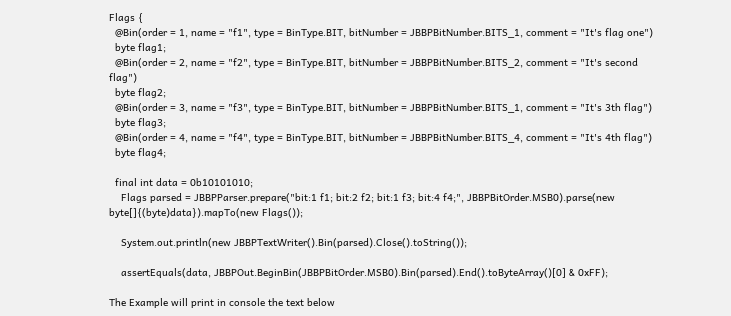Flags {
  @Bin(order = 1, name = "f1", type = BinType.BIT, bitNumber = JBBPBitNumber.BITS_1, comment = "It's flag one")
  byte flag1;
  @Bin(order = 2, name = "f2", type = BinType.BIT, bitNumber = JBBPBitNumber.BITS_2, comment = "It's second flag")
  byte flag2;
  @Bin(order = 3, name = "f3", type = BinType.BIT, bitNumber = JBBPBitNumber.BITS_1, comment = "It's 3th flag")
  byte flag3;
  @Bin(order = 4, name = "f4", type = BinType.BIT, bitNumber = JBBPBitNumber.BITS_4, comment = "It's 4th flag")
  byte flag4;

  final int data = 0b10101010;
    Flags parsed = JBBPParser.prepare("bit:1 f1; bit:2 f2; bit:1 f3; bit:4 f4;", JBBPBitOrder.MSB0).parse(new byte[]{(byte)data}).mapTo(new Flags());

    System.out.println(new JBBPTextWriter().Bin(parsed).Close().toString());

    assertEquals(data, JBBPOut.BeginBin(JBBPBitOrder.MSB0).Bin(parsed).End().toByteArray()[0] & 0xFF);

The Example will print in console the text below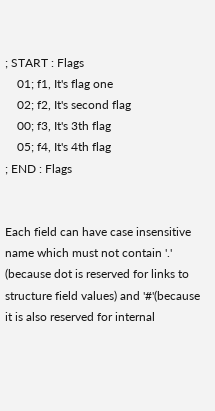; START : Flags
    01; f1, It's flag one
    02; f2, It's second flag
    00; f3, It's 3th flag
    05; f4, It's 4th flag
; END : Flags


Each field can have case insensitive name which must not contain '.' (because dot is reserved for links to structure field values) and '#'(because it is also reserved for internal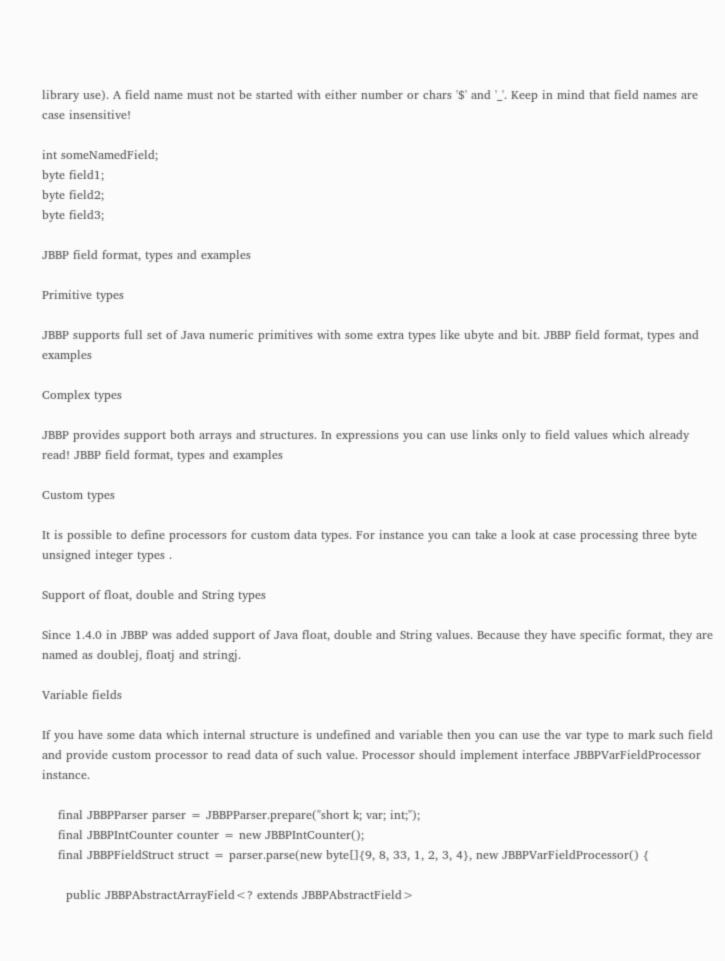library use). A field name must not be started with either number or chars '$' and '_'. Keep in mind that field names are case insensitive!

int someNamedField;
byte field1;
byte field2;
byte field3;

JBBP field format, types and examples

Primitive types

JBBP supports full set of Java numeric primitives with some extra types like ubyte and bit. JBBP field format, types and examples

Complex types

JBBP provides support both arrays and structures. In expressions you can use links only to field values which already read! JBBP field format, types and examples

Custom types

It is possible to define processors for custom data types. For instance you can take a look at case processing three byte unsigned integer types .

Support of float, double and String types

Since 1.4.0 in JBBP was added support of Java float, double and String values. Because they have specific format, they are named as doublej, floatj and stringj.

Variable fields

If you have some data which internal structure is undefined and variable then you can use the var type to mark such field and provide custom processor to read data of such value. Processor should implement interface JBBPVarFieldProcessor instance.

    final JBBPParser parser = JBBPParser.prepare("short k; var; int;");
    final JBBPIntCounter counter = new JBBPIntCounter();
    final JBBPFieldStruct struct = parser.parse(new byte[]{9, 8, 33, 1, 2, 3, 4}, new JBBPVarFieldProcessor() {

      public JBBPAbstractArrayField<? extends JBBPAbstractField>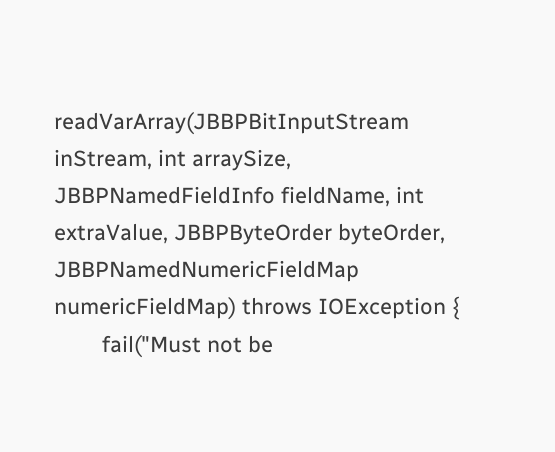readVarArray(JBBPBitInputStream inStream, int arraySize, JBBPNamedFieldInfo fieldName, int extraValue, JBBPByteOrder byteOrder, JBBPNamedNumericFieldMap numericFieldMap) throws IOException {
        fail("Must not be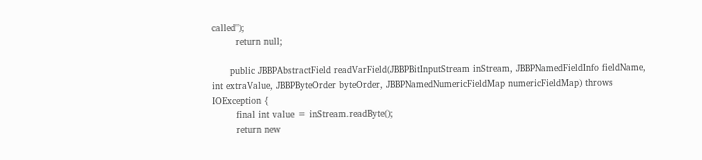called");
        return null;

      public JBBPAbstractField readVarField(JBBPBitInputStream inStream, JBBPNamedFieldInfo fieldName, int extraValue, JBBPByteOrder byteOrder, JBBPNamedNumericFieldMap numericFieldMap) throws IOException {
        final int value = inStream.readByte();
        return new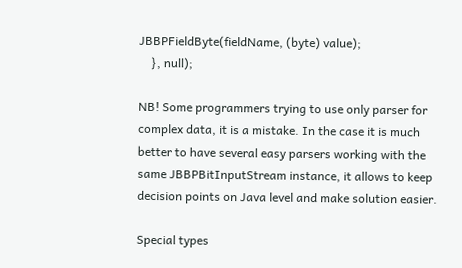JBBPFieldByte(fieldName, (byte) value);
    }, null);

NB! Some programmers trying to use only parser for complex data, it is a mistake. In the case it is much better to have several easy parsers working with the same JBBPBitInputStream instance, it allows to keep decision points on Java level and make solution easier.

Special types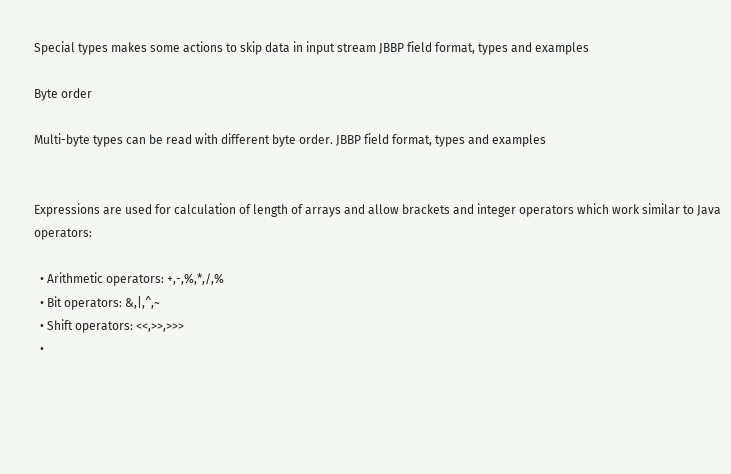Special types makes some actions to skip data in input stream JBBP field format, types and examples

Byte order

Multi-byte types can be read with different byte order. JBBP field format, types and examples


Expressions are used for calculation of length of arrays and allow brackets and integer operators which work similar to Java operators:

  • Arithmetic operators: +,-,%,*,/,%
  • Bit operators: &,|,^,~
  • Shift operators: <<,>>,>>>
  •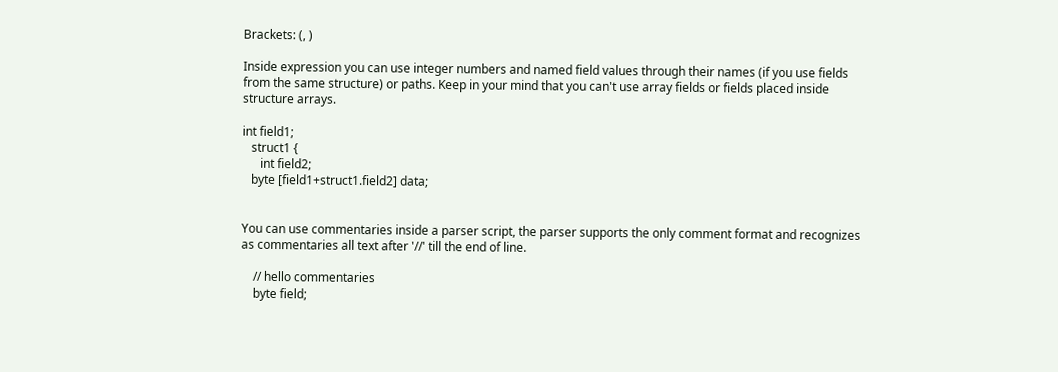Brackets: (, )

Inside expression you can use integer numbers and named field values through their names (if you use fields from the same structure) or paths. Keep in your mind that you can't use array fields or fields placed inside structure arrays.

int field1;
   struct1 {
      int field2;
   byte [field1+struct1.field2] data;


You can use commentaries inside a parser script, the parser supports the only comment format and recognizes as commentaries all text after '//' till the end of line.

    // hello commentaries
    byte field;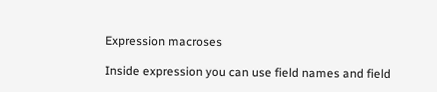Expression macroses

Inside expression you can use field names and field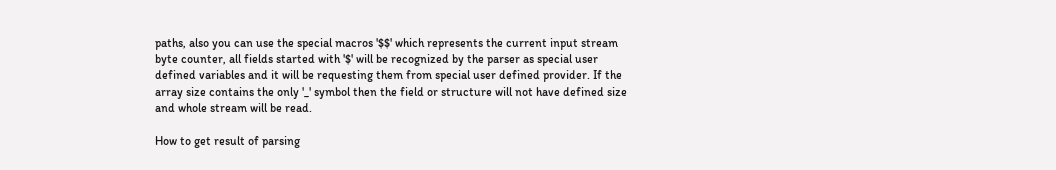paths, also you can use the special macros '$$' which represents the current input stream byte counter, all fields started with '$' will be recognized by the parser as special user defined variables and it will be requesting them from special user defined provider. If the array size contains the only '_' symbol then the field or structure will not have defined size and whole stream will be read.

How to get result of parsing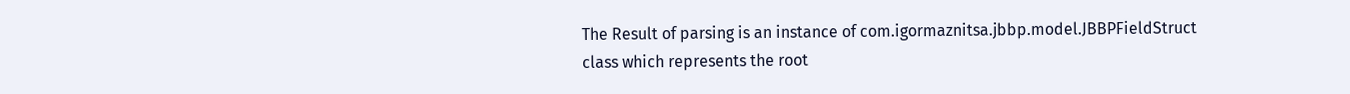The Result of parsing is an instance of com.igormaznitsa.jbbp.model.JBBPFieldStruct class which represents the root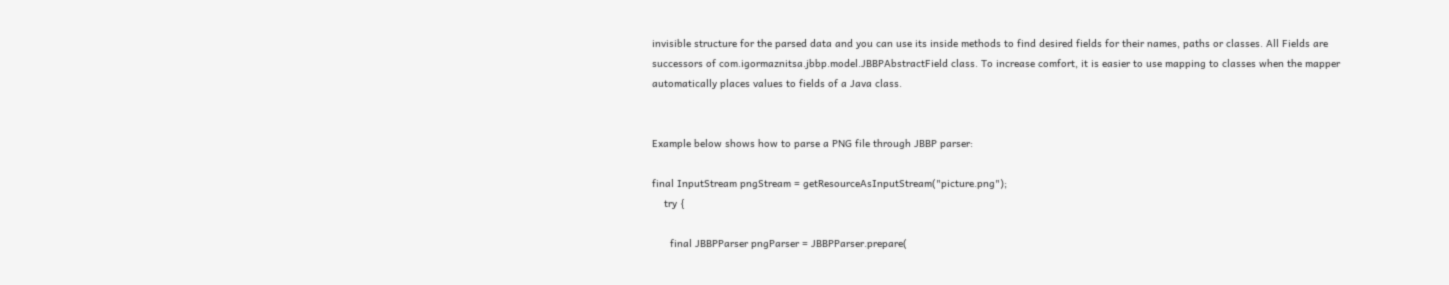invisible structure for the parsed data and you can use its inside methods to find desired fields for their names, paths or classes. All Fields are successors of com.igormaznitsa.jbbp.model.JBBPAbstractField class. To increase comfort, it is easier to use mapping to classes when the mapper automatically places values to fields of a Java class.


Example below shows how to parse a PNG file through JBBP parser:

final InputStream pngStream = getResourceAsInputStream("picture.png");
    try {

      final JBBPParser pngParser = JBBPParser.prepare(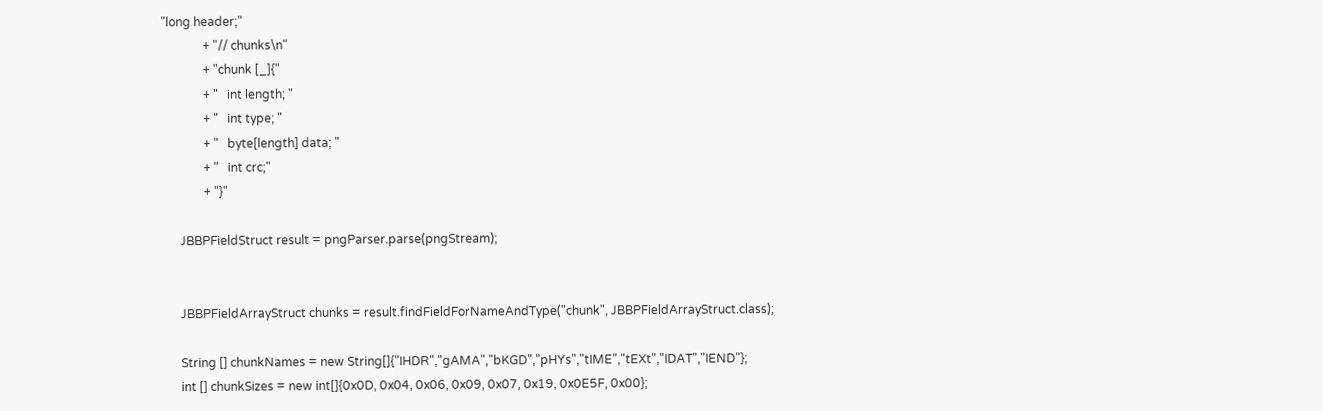"long header;"
              + "// chunks\n"
              + "chunk [_]{"
              + "   int length; "
              + "   int type; "
              + "   byte[length] data; "
              + "   int crc;"
              + "}"

      JBBPFieldStruct result = pngParser.parse(pngStream);


      JBBPFieldArrayStruct chunks = result.findFieldForNameAndType("chunk", JBBPFieldArrayStruct.class);

      String [] chunkNames = new String[]{"IHDR","gAMA","bKGD","pHYs","tIME","tEXt","IDAT","IEND"};
      int [] chunkSizes = new int[]{0x0D, 0x04, 0x06, 0x09, 0x07, 0x19, 0x0E5F, 0x00};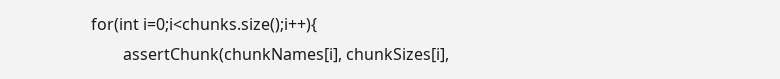for(int i=0;i<chunks.size();i++){
        assertChunk(chunkNames[i], chunkSizes[i],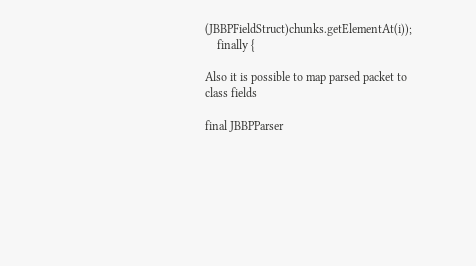(JBBPFieldStruct)chunks.getElementAt(i));
    finally {

Also it is possible to map parsed packet to class fields

final JBBPParser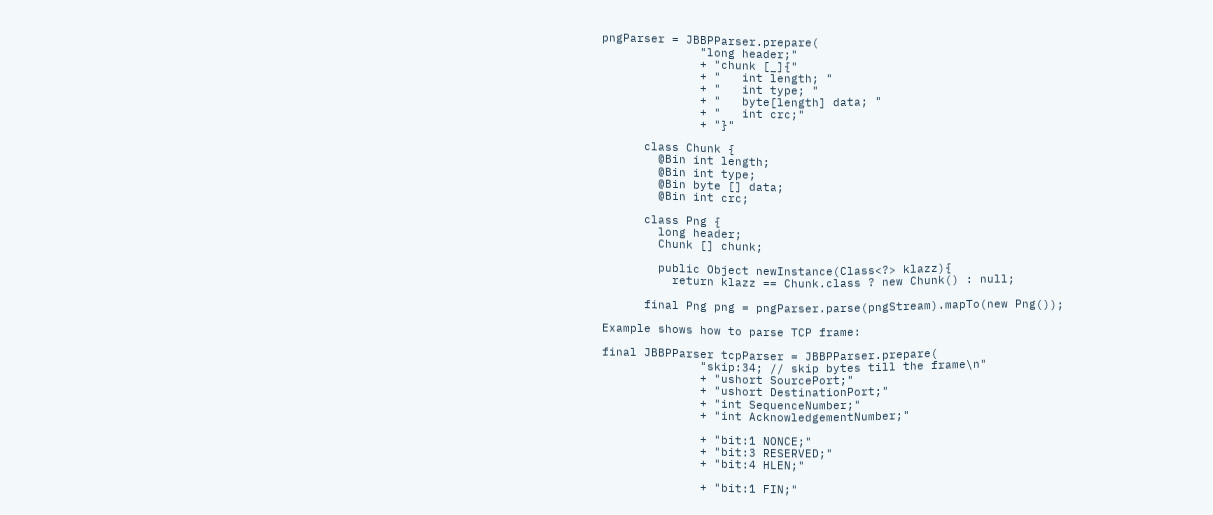pngParser = JBBPParser.prepare(
              "long header;"
              + "chunk [_]{"
              + "   int length; "
              + "   int type; "
              + "   byte[length] data; "
              + "   int crc;"
              + "}"

      class Chunk {
        @Bin int length;
        @Bin int type;
        @Bin byte [] data;
        @Bin int crc;

      class Png {
        long header;
        Chunk [] chunk;

        public Object newInstance(Class<?> klazz){
          return klazz == Chunk.class ? new Chunk() : null;

      final Png png = pngParser.parse(pngStream).mapTo(new Png());

Example shows how to parse TCP frame:

final JBBPParser tcpParser = JBBPParser.prepare(
              "skip:34; // skip bytes till the frame\n"
              + "ushort SourcePort;"
              + "ushort DestinationPort;"
              + "int SequenceNumber;"
              + "int AcknowledgementNumber;"

              + "bit:1 NONCE;"
              + "bit:3 RESERVED;"
              + "bit:4 HLEN;"

              + "bit:1 FIN;"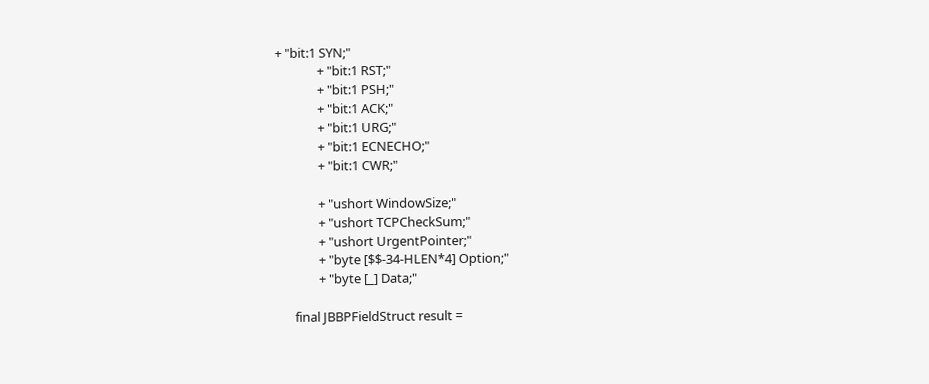+ "bit:1 SYN;"
              + "bit:1 RST;"
              + "bit:1 PSH;"
              + "bit:1 ACK;"
              + "bit:1 URG;"
              + "bit:1 ECNECHO;"
              + "bit:1 CWR;"

              + "ushort WindowSize;"
              + "ushort TCPCheckSum;"
              + "ushort UrgentPointer;"
              + "byte [$$-34-HLEN*4] Option;"
              + "byte [_] Data;"

      final JBBPFieldStruct result =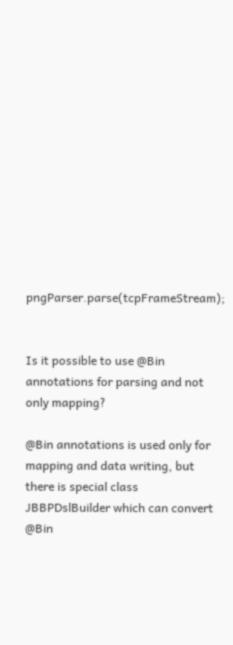pngParser.parse(tcpFrameStream);


Is it possible to use @Bin annotations for parsing and not only mapping?

@Bin annotations is used only for mapping and data writing, but there is special class JBBPDslBuilder which can convert @Bin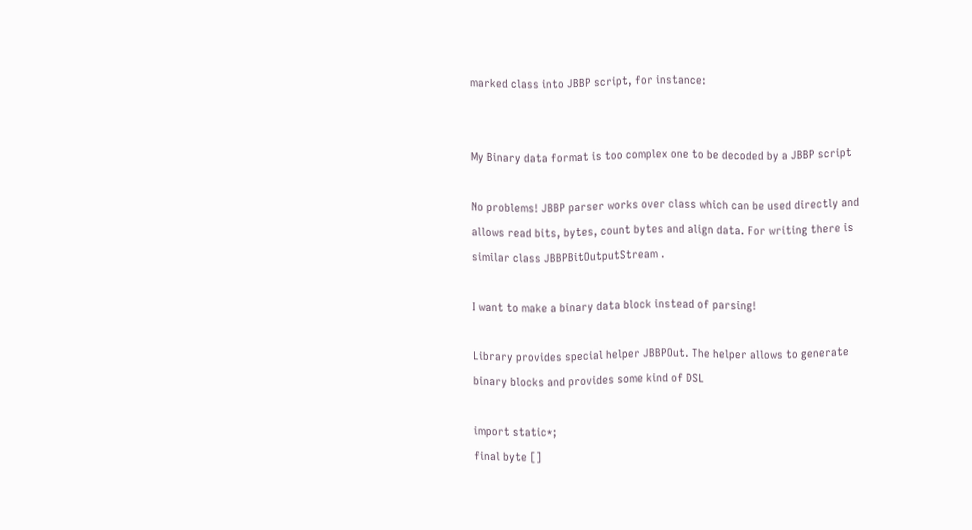marked class into JBBP script, for instance:


My Binary data format is too complex one to be decoded by a JBBP script

No problems! JBBP parser works over class which can be used directly and allows read bits, bytes, count bytes and align data. For writing there is similar class JBBPBitOutputStream .

I want to make a binary data block instead of parsing!

Library provides special helper JBBPOut. The helper allows to generate binary blocks and provides some kind of DSL

import static*;
final byte []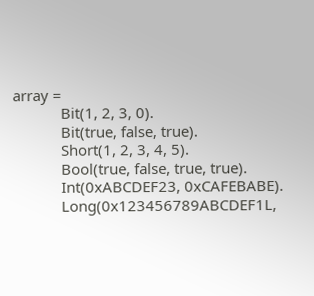array =
            Bit(1, 2, 3, 0).
            Bit(true, false, true).
            Short(1, 2, 3, 4, 5).
            Bool(true, false, true, true).
            Int(0xABCDEF23, 0xCAFEBABE).
            Long(0x123456789ABCDEF1L,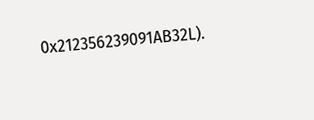0x212356239091AB32L).